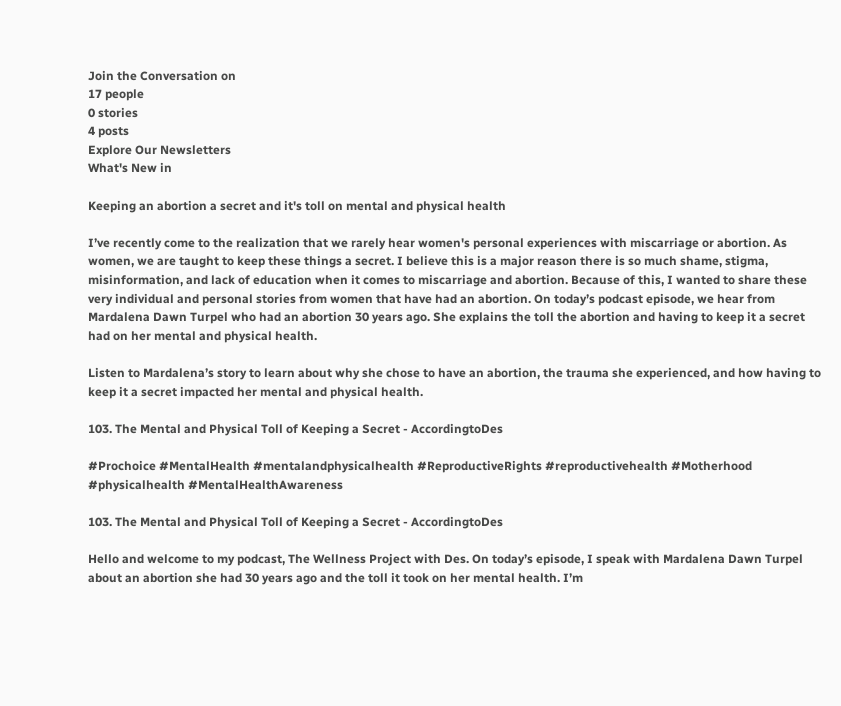Join the Conversation on
17 people
0 stories
4 posts
Explore Our Newsletters
What's New in

Keeping an abortion a secret and it's toll on mental and physical health

I’ve recently come to the realization that we rarely hear women's personal experiences with miscarriage or abortion. As women, we are taught to keep these things a secret. I believe this is a major reason there is so much shame, stigma, misinformation, and lack of education when it comes to miscarriage and abortion. Because of this, I wanted to share these very individual and personal stories from women that have had an abortion. On today’s podcast episode, we hear from Mardalena Dawn Turpel who had an abortion 30 years ago. She explains the toll the abortion and having to keep it a secret had on her mental and physical health.

Listen to Mardalena’s story to learn about why she chose to have an abortion, the trauma she experienced, and how having to keep it a secret impacted her mental and physical health.

103. The Mental and Physical Toll of Keeping a Secret - AccordingtoDes

#Prochoice #MentalHealth #mentalandphysicalhealth #ReproductiveRights #reproductivehealth #Motherhood #physicalhealth #MentalHealthAwareness

103. The Mental and Physical Toll of Keeping a Secret - AccordingtoDes

Hello and welcome to my podcast, The Wellness Project with Des. On today’s episode, I speak with Mardalena Dawn Turpel about an abortion she had 30 years ago and the toll it took on her mental health. I’m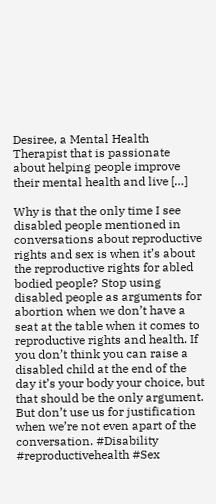Desiree, a Mental Health Therapist that is passionate about helping people improve their mental health and live […]

Why is that the only time I see disabled people mentioned in conversations about reproductive rights and sex is when it’s about the reproductive rights for abled bodied people? Stop using disabled people as arguments for abortion when we don’t have a seat at the table when it comes to reproductive rights and health. If you don’t think you can raise a disabled child at the end of the day it’s your body your choice, but that should be the only argument. But don’t use us for justification when we’re not even apart of the conversation. #Disability #reproductivehealth #Sex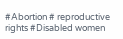#Abortion # reproductive rights #Disabled women